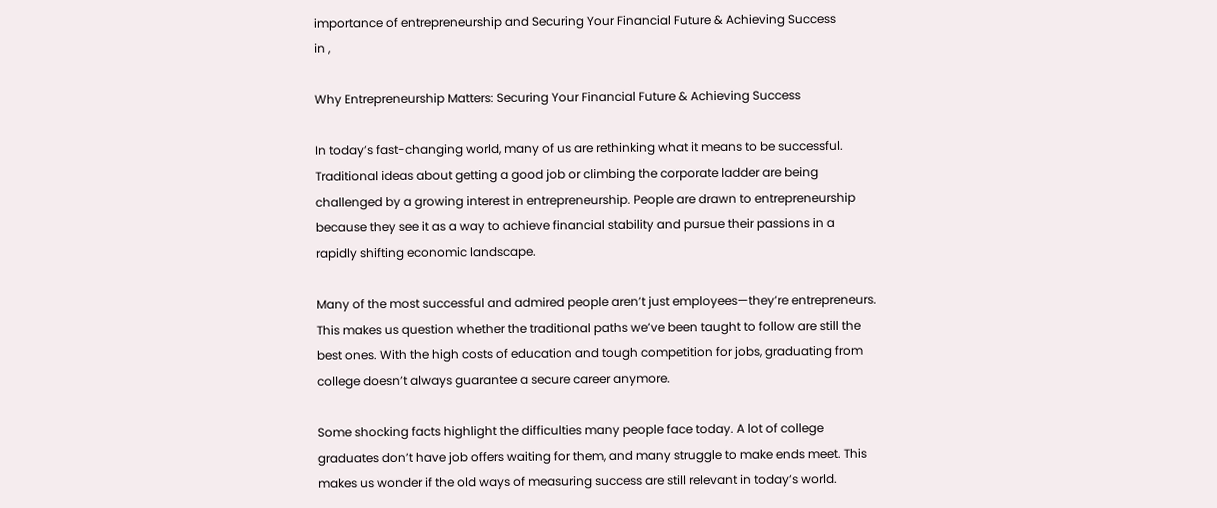importance of entrepreneurship and Securing Your Financial Future & Achieving Success
in ,

Why Entrepreneurship Matters: Securing Your Financial Future & Achieving Success

In today’s fast-changing world, many of us are rethinking what it means to be successful. Traditional ideas about getting a good job or climbing the corporate ladder are being challenged by a growing interest in entrepreneurship. People are drawn to entrepreneurship because they see it as a way to achieve financial stability and pursue their passions in a rapidly shifting economic landscape.

Many of the most successful and admired people aren’t just employees—they’re entrepreneurs. This makes us question whether the traditional paths we’ve been taught to follow are still the best ones. With the high costs of education and tough competition for jobs, graduating from college doesn’t always guarantee a secure career anymore.

Some shocking facts highlight the difficulties many people face today. A lot of college graduates don’t have job offers waiting for them, and many struggle to make ends meet. This makes us wonder if the old ways of measuring success are still relevant in today’s world.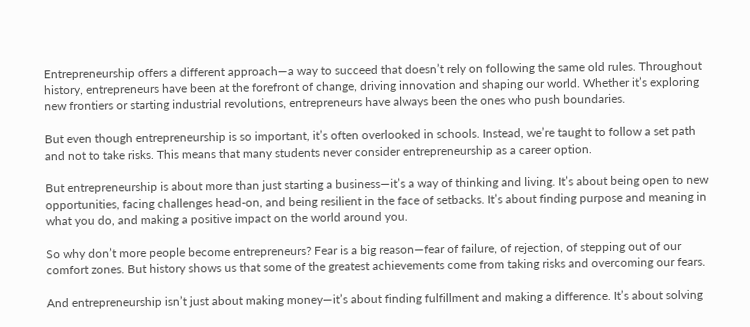Entrepreneurship offers a different approach—a way to succeed that doesn’t rely on following the same old rules. Throughout history, entrepreneurs have been at the forefront of change, driving innovation and shaping our world. Whether it’s exploring new frontiers or starting industrial revolutions, entrepreneurs have always been the ones who push boundaries.

But even though entrepreneurship is so important, it’s often overlooked in schools. Instead, we’re taught to follow a set path and not to take risks. This means that many students never consider entrepreneurship as a career option.

But entrepreneurship is about more than just starting a business—it’s a way of thinking and living. It’s about being open to new opportunities, facing challenges head-on, and being resilient in the face of setbacks. It’s about finding purpose and meaning in what you do, and making a positive impact on the world around you.

So why don’t more people become entrepreneurs? Fear is a big reason—fear of failure, of rejection, of stepping out of our comfort zones. But history shows us that some of the greatest achievements come from taking risks and overcoming our fears.

And entrepreneurship isn’t just about making money—it’s about finding fulfillment and making a difference. It’s about solving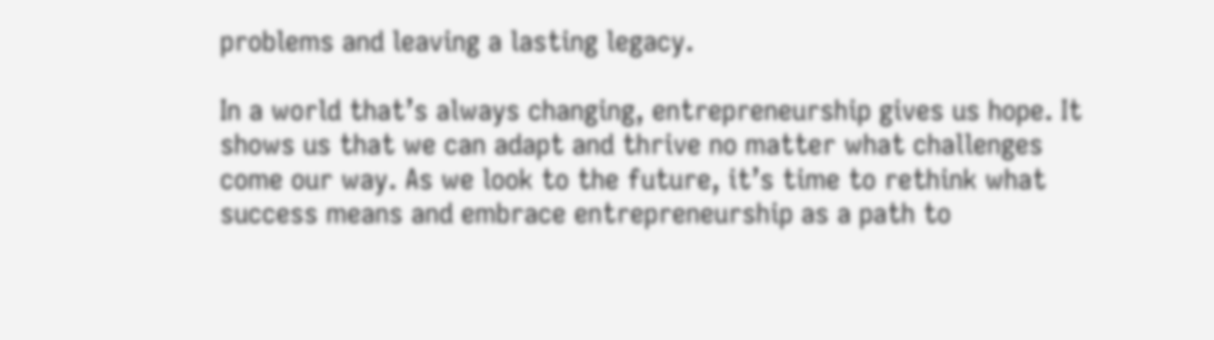problems and leaving a lasting legacy.

In a world that’s always changing, entrepreneurship gives us hope. It shows us that we can adapt and thrive no matter what challenges come our way. As we look to the future, it’s time to rethink what success means and embrace entrepreneurship as a path to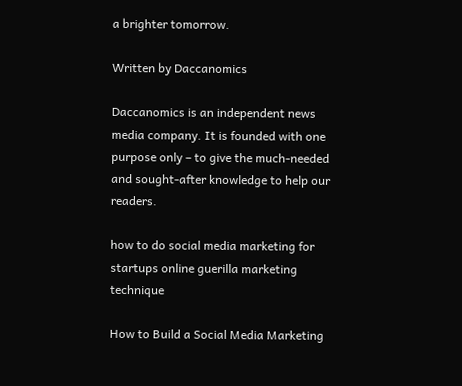a brighter tomorrow.

Written by Daccanomics

Daccanomics is an independent news media company. It is founded with one purpose only – to give the much-needed and sought-after knowledge to help our readers.

how to do social media marketing for startups online guerilla marketing technique

How to Build a Social Media Marketing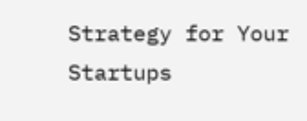Strategy for Your Startups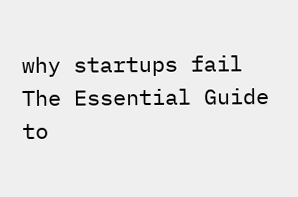why startups fail The Essential Guide to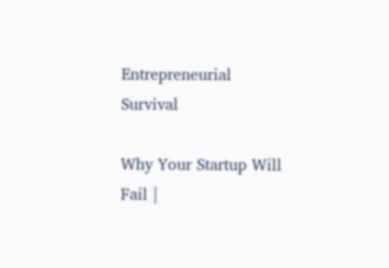Entrepreneurial Survival

Why Your Startup Will Fail |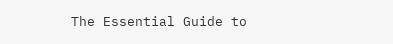The Essential Guide to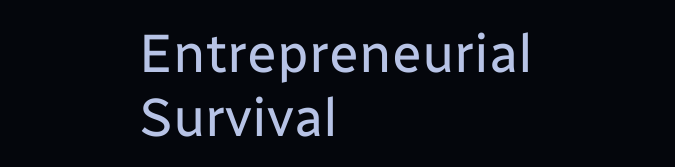Entrepreneurial Survival